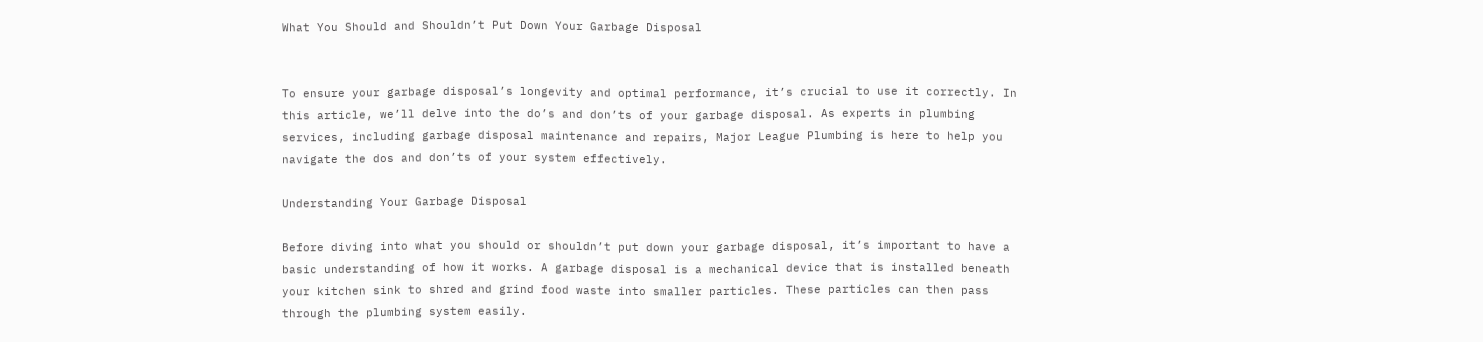What You Should and Shouldn’t Put Down Your Garbage Disposal


To ensure your garbage disposal’s longevity and optimal performance, it’s crucial to use it correctly. In this article, we’ll delve into the do’s and don’ts of your garbage disposal. As experts in plumbing services, including garbage disposal maintenance and repairs, Major League Plumbing is here to help you navigate the dos and don’ts of your system effectively.

Understanding Your Garbage Disposal

Before diving into what you should or shouldn’t put down your garbage disposal, it’s important to have a basic understanding of how it works. A garbage disposal is a mechanical device that is installed beneath your kitchen sink to shred and grind food waste into smaller particles. These particles can then pass through the plumbing system easily.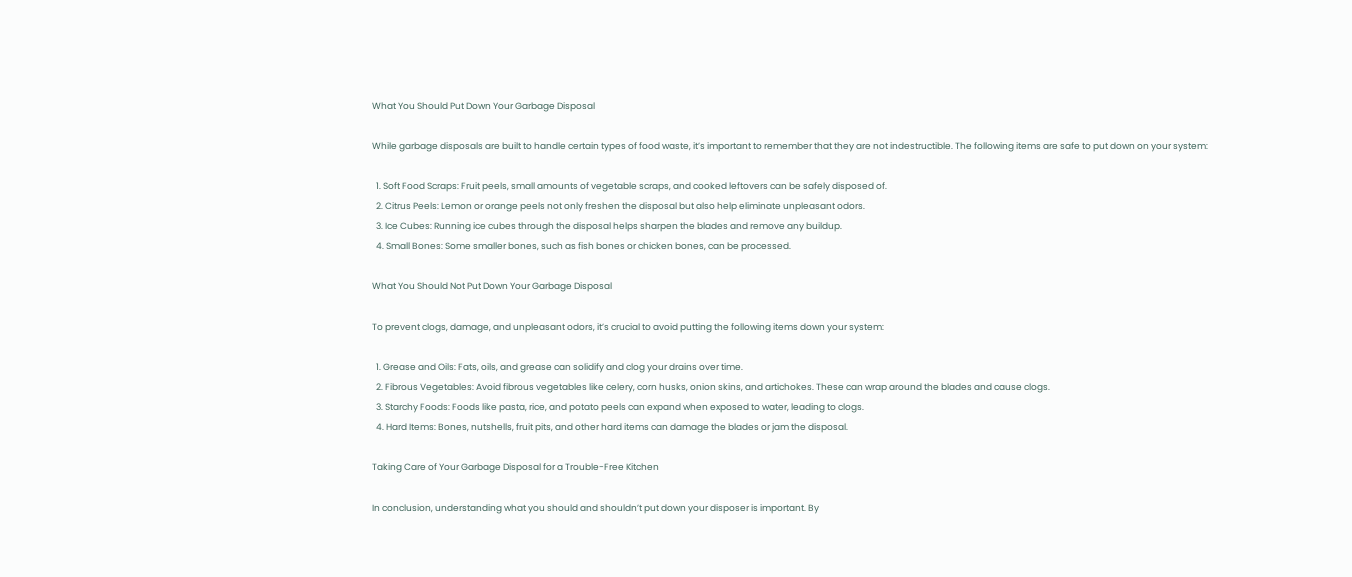What You Should Put Down Your Garbage Disposal

While garbage disposals are built to handle certain types of food waste, it’s important to remember that they are not indestructible. The following items are safe to put down on your system:

  1. Soft Food Scraps: Fruit peels, small amounts of vegetable scraps, and cooked leftovers can be safely disposed of.
  2. Citrus Peels: Lemon or orange peels not only freshen the disposal but also help eliminate unpleasant odors.
  3. Ice Cubes: Running ice cubes through the disposal helps sharpen the blades and remove any buildup.
  4. Small Bones: Some smaller bones, such as fish bones or chicken bones, can be processed.

What You Should Not Put Down Your Garbage Disposal

To prevent clogs, damage, and unpleasant odors, it’s crucial to avoid putting the following items down your system:

  1. Grease and Oils: Fats, oils, and grease can solidify and clog your drains over time.
  2. Fibrous Vegetables: Avoid fibrous vegetables like celery, corn husks, onion skins, and artichokes. These can wrap around the blades and cause clogs.
  3. Starchy Foods: Foods like pasta, rice, and potato peels can expand when exposed to water, leading to clogs.
  4. Hard Items: Bones, nutshells, fruit pits, and other hard items can damage the blades or jam the disposal.

Taking Care of Your Garbage Disposal for a Trouble-Free Kitchen

In conclusion, understanding what you should and shouldn’t put down your disposer is important. By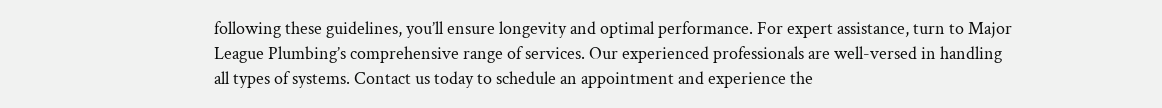following these guidelines, you’ll ensure longevity and optimal performance. For expert assistance, turn to Major League Plumbing’s comprehensive range of services. Our experienced professionals are well-versed in handling all types of systems. Contact us today to schedule an appointment and experience the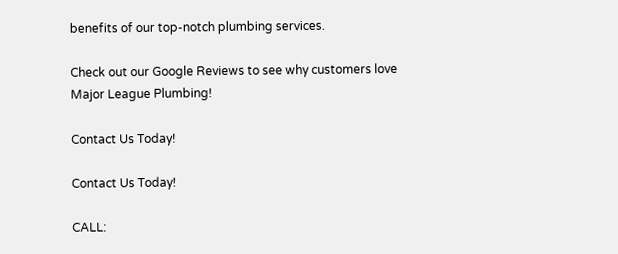benefits of our top-notch plumbing services.

Check out our Google Reviews to see why customers love Major League Plumbing!

Contact Us Today!

Contact Us Today!

CALL: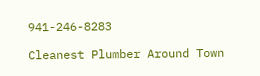941-246-8283

Cleanest Plumber Around Town